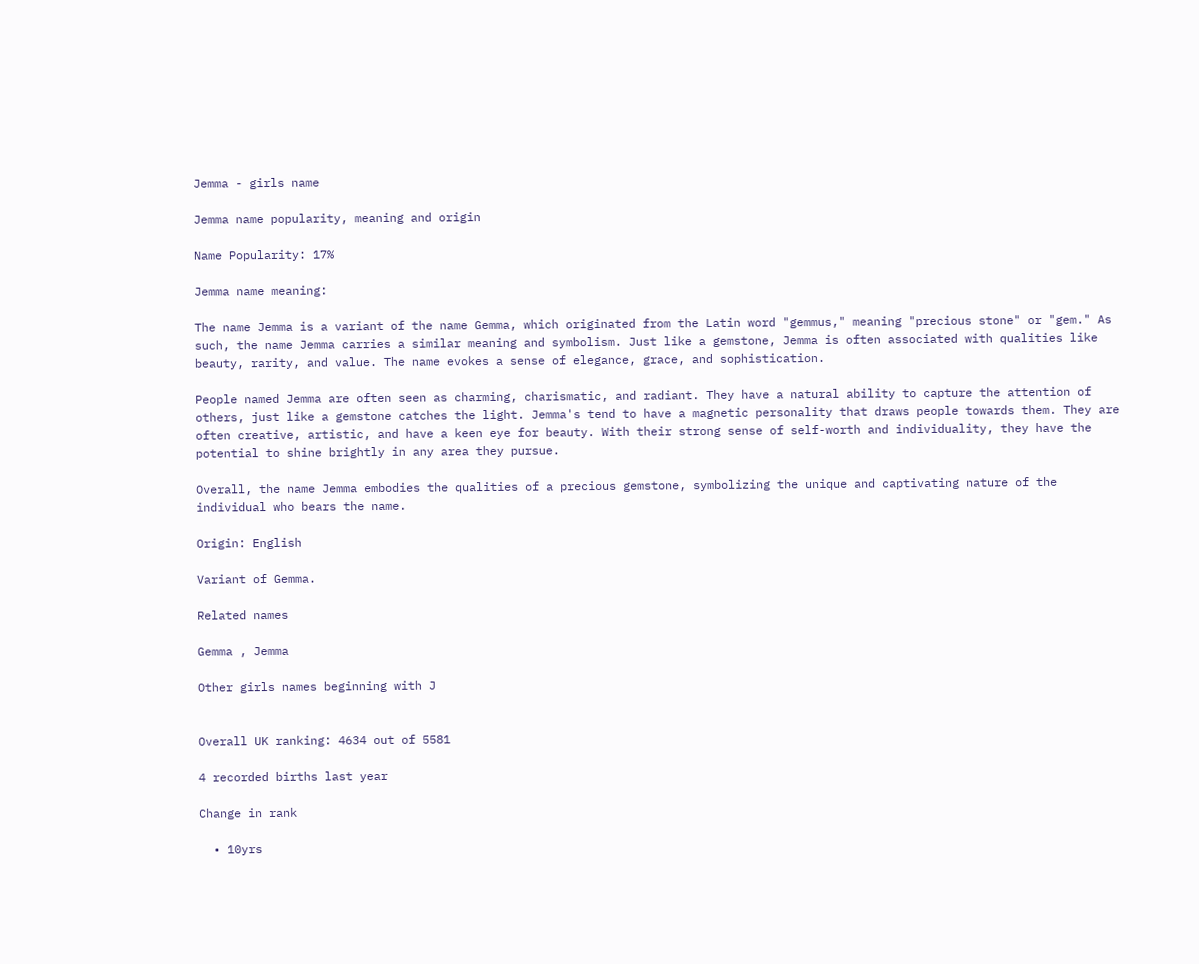Jemma - girls name

Jemma name popularity, meaning and origin

Name Popularity: 17%

Jemma name meaning:

The name Jemma is a variant of the name Gemma, which originated from the Latin word "gemmus," meaning "precious stone" or "gem." As such, the name Jemma carries a similar meaning and symbolism. Just like a gemstone, Jemma is often associated with qualities like beauty, rarity, and value. The name evokes a sense of elegance, grace, and sophistication.

People named Jemma are often seen as charming, charismatic, and radiant. They have a natural ability to capture the attention of others, just like a gemstone catches the light. Jemma's tend to have a magnetic personality that draws people towards them. They are often creative, artistic, and have a keen eye for beauty. With their strong sense of self-worth and individuality, they have the potential to shine brightly in any area they pursue.

Overall, the name Jemma embodies the qualities of a precious gemstone, symbolizing the unique and captivating nature of the individual who bears the name.

Origin: English

Variant of Gemma.

Related names

Gemma , Jemma

Other girls names beginning with J


Overall UK ranking: 4634 out of 5581

4 recorded births last year

Change in rank

  • 10yrs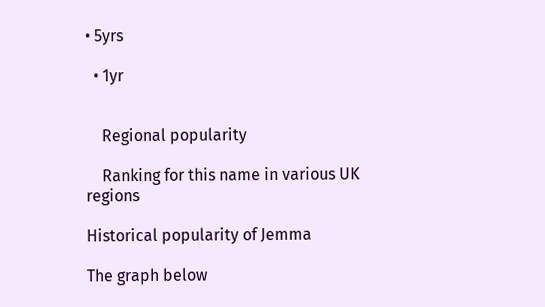• 5yrs

  • 1yr


    Regional popularity

    Ranking for this name in various UK regions

Historical popularity of Jemma

The graph below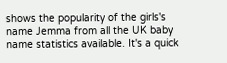shows the popularity of the girls's name Jemma from all the UK baby name statistics available. It's a quick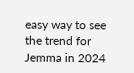easy way to see the trend for Jemma in 2024